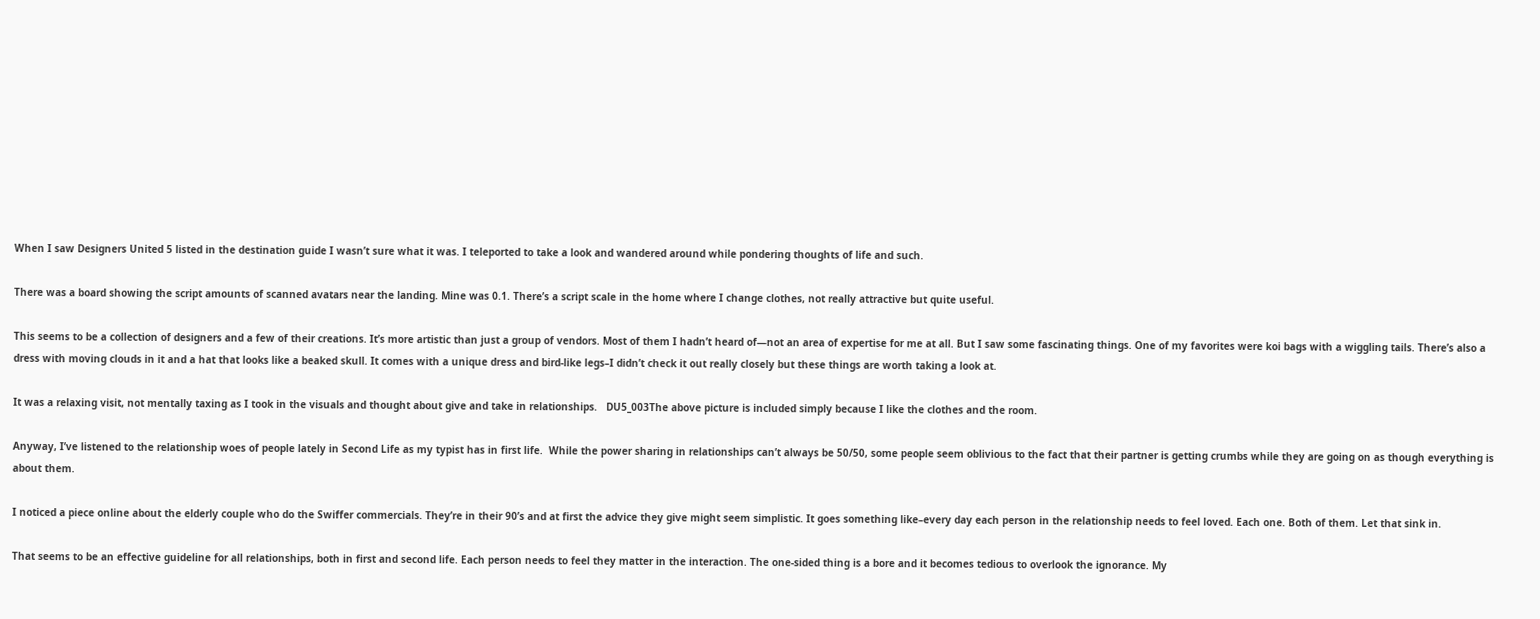When I saw Designers United 5 listed in the destination guide I wasn’t sure what it was. I teleported to take a look and wandered around while pondering thoughts of life and such.

There was a board showing the script amounts of scanned avatars near the landing. Mine was 0.1. There’s a script scale in the home where I change clothes, not really attractive but quite useful.

This seems to be a collection of designers and a few of their creations. It’s more artistic than just a group of vendors. Most of them I hadn’t heard of—not an area of expertise for me at all. But I saw some fascinating things. One of my favorites were koi bags with a wiggling tails. There’s also a dress with moving clouds in it and a hat that looks like a beaked skull. It comes with a unique dress and bird-like legs–I didn’t check it out really closely but these things are worth taking a look at.

It was a relaxing visit, not mentally taxing as I took in the visuals and thought about give and take in relationships.   DU5_003The above picture is included simply because I like the clothes and the room.

Anyway, I’ve listened to the relationship woes of people lately in Second Life as my typist has in first life.  While the power sharing in relationships can’t always be 50/50, some people seem oblivious to the fact that their partner is getting crumbs while they are going on as though everything is about them.

I noticed a piece online about the elderly couple who do the Swiffer commercials. They’re in their 90’s and at first the advice they give might seem simplistic. It goes something like–every day each person in the relationship needs to feel loved. Each one. Both of them. Let that sink in.

That seems to be an effective guideline for all relationships, both in first and second life. Each person needs to feel they matter in the interaction. The one-sided thing is a bore and it becomes tedious to overlook the ignorance. My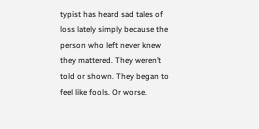typist has heard sad tales of loss lately simply because the person who left never knew they mattered. They weren’t told or shown. They began to feel like fools. Or worse.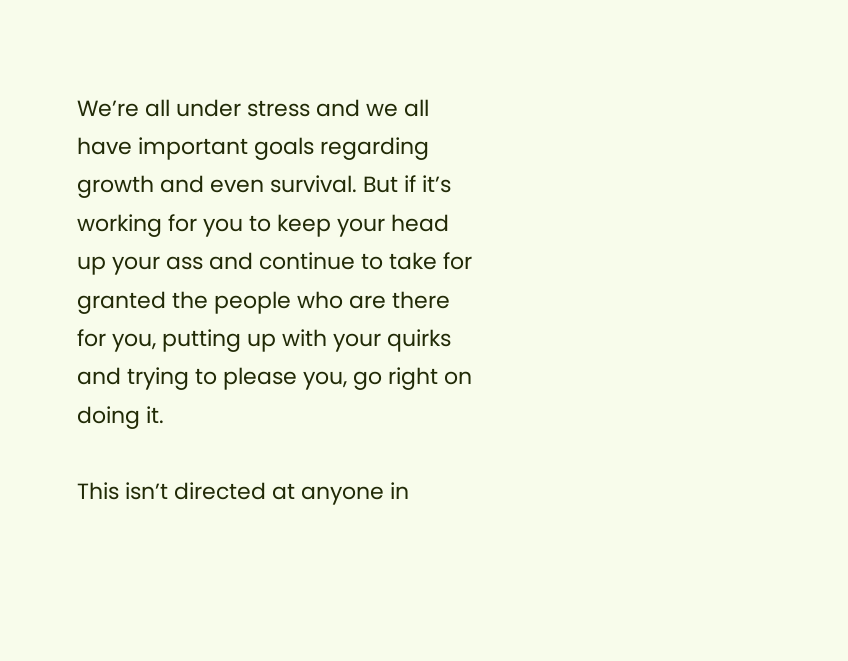We’re all under stress and we all have important goals regarding growth and even survival. But if it’s working for you to keep your head up your ass and continue to take for granted the people who are there for you, putting up with your quirks and trying to please you, go right on doing it.

This isn’t directed at anyone in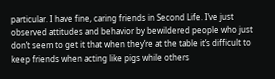particular. I have fine, caring friends in Second Life. I’ve just observed attitudes and behavior by bewildered people who just don’t seem to get it that when they’re at the table it’s difficult to keep friends when acting like pigs while others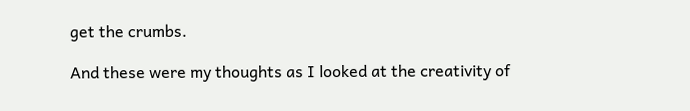get the crumbs.

And these were my thoughts as I looked at the creativity of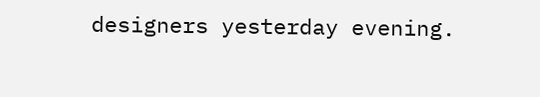designers yesterday evening.